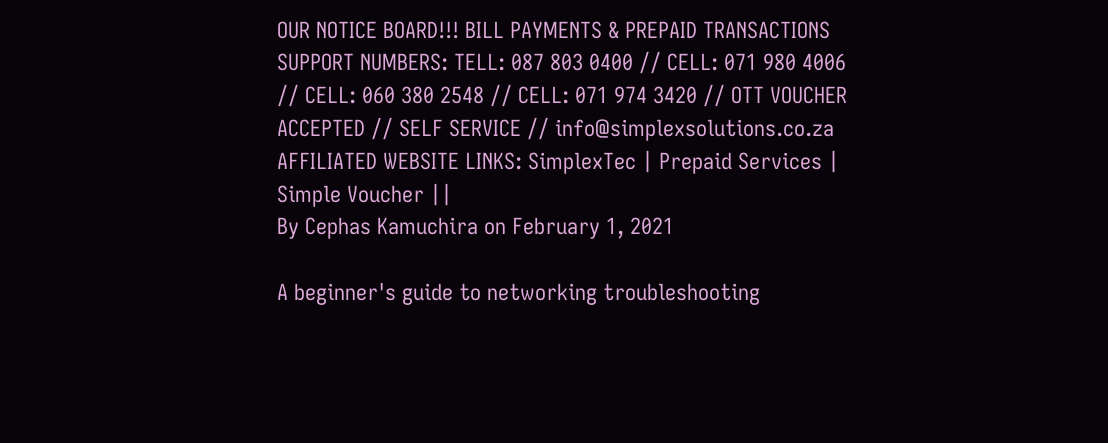OUR NOTICE BOARD!!! BILL PAYMENTS & PREPAID TRANSACTIONS SUPPORT NUMBERS: TELL: 087 803 0400 // CELL: 071 980 4006 // CELL: 060 380 2548 // CELL: 071 974 3420 // OTT VOUCHER ACCEPTED // SELF SERVICE // info@simplexsolutions.co.za AFFILIATED WEBSITE LINKS: SimplexTec | Prepaid Services | Simple Voucher ||
By Cephas Kamuchira on February 1, 2021

A beginner's guide to networking troubleshooting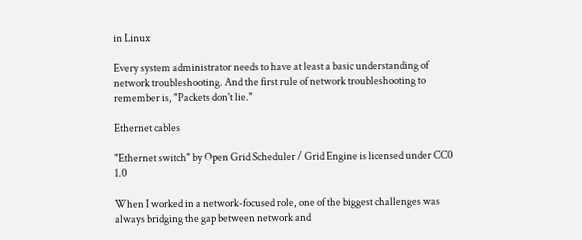in Linux

Every system administrator needs to have at least a basic understanding of network troubleshooting. And the first rule of network troubleshooting to remember is, "Packets don't lie."

Ethernet cables

"Ethernet switch" by Open Grid Scheduler / Grid Engine is licensed under CC0 1.0

When I worked in a network-focused role, one of the biggest challenges was always bridging the gap between network and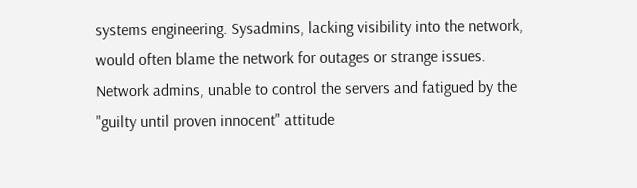systems engineering. Sysadmins, lacking visibility into the network, would often blame the network for outages or strange issues. Network admins, unable to control the servers and fatigued by the "guilty until proven innocent" attitude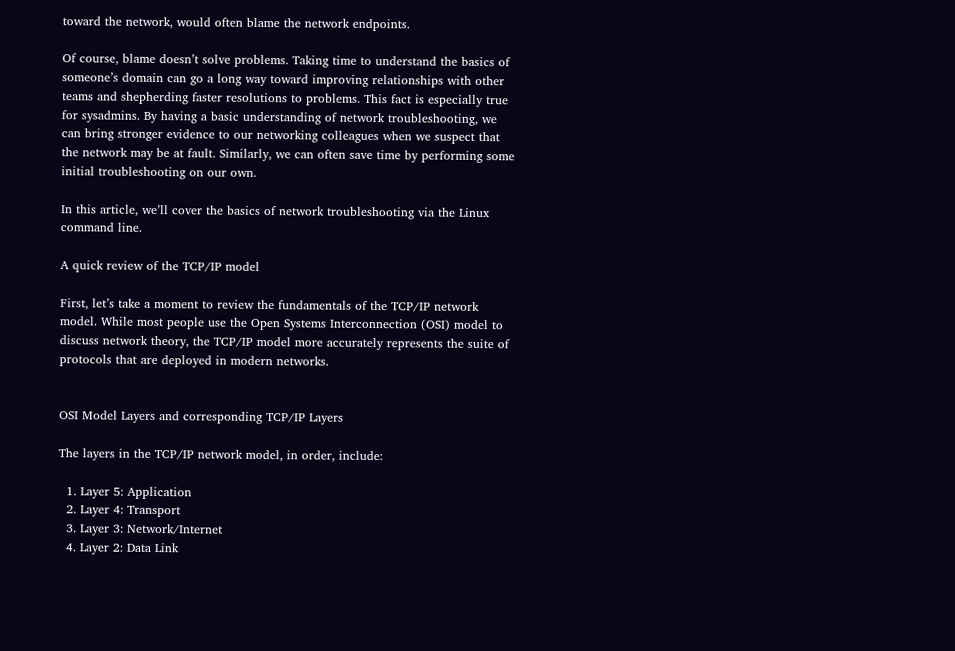toward the network, would often blame the network endpoints.

Of course, blame doesn’t solve problems. Taking time to understand the basics of someone’s domain can go a long way toward improving relationships with other teams and shepherding faster resolutions to problems. This fact is especially true for sysadmins. By having a basic understanding of network troubleshooting, we can bring stronger evidence to our networking colleagues when we suspect that the network may be at fault. Similarly, we can often save time by performing some initial troubleshooting on our own.

In this article, we’ll cover the basics of network troubleshooting via the Linux command line.

A quick review of the TCP/IP model

First, let’s take a moment to review the fundamentals of the TCP/IP network model. While most people use the Open Systems Interconnection (OSI) model to discuss network theory, the TCP/IP model more accurately represents the suite of protocols that are deployed in modern networks.


OSI Model Layers and corresponding TCP/IP Layers

The layers in the TCP/IP network model, in order, include:

  1. Layer 5: Application
  2. Layer 4: Transport
  3. Layer 3: Network/Internet
  4. Layer 2: Data Link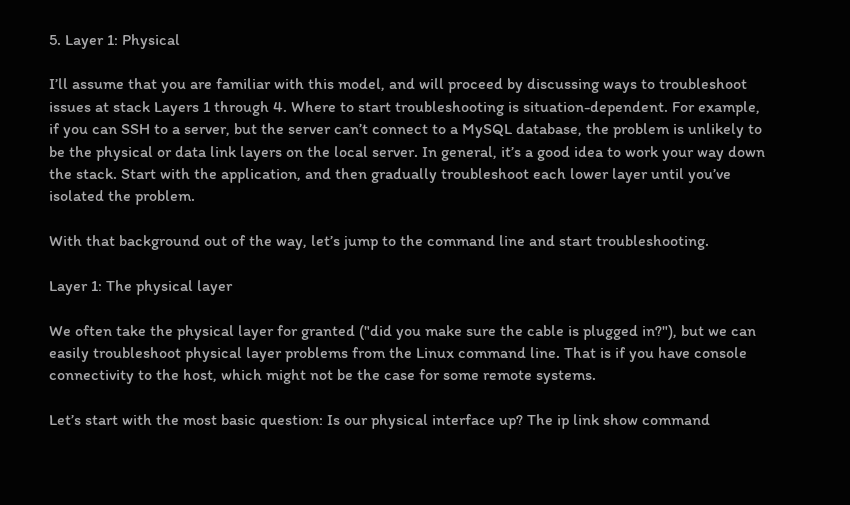5. Layer 1: Physical

I’ll assume that you are familiar with this model, and will proceed by discussing ways to troubleshoot issues at stack Layers 1 through 4. Where to start troubleshooting is situation-dependent. For example, if you can SSH to a server, but the server can’t connect to a MySQL database, the problem is unlikely to be the physical or data link layers on the local server. In general, it’s a good idea to work your way down the stack. Start with the application, and then gradually troubleshoot each lower layer until you’ve isolated the problem.

With that background out of the way, let’s jump to the command line and start troubleshooting.

Layer 1: The physical layer

We often take the physical layer for granted ("did you make sure the cable is plugged in?"), but we can easily troubleshoot physical layer problems from the Linux command line. That is if you have console connectivity to the host, which might not be the case for some remote systems.

Let’s start with the most basic question: Is our physical interface up? The ip link show command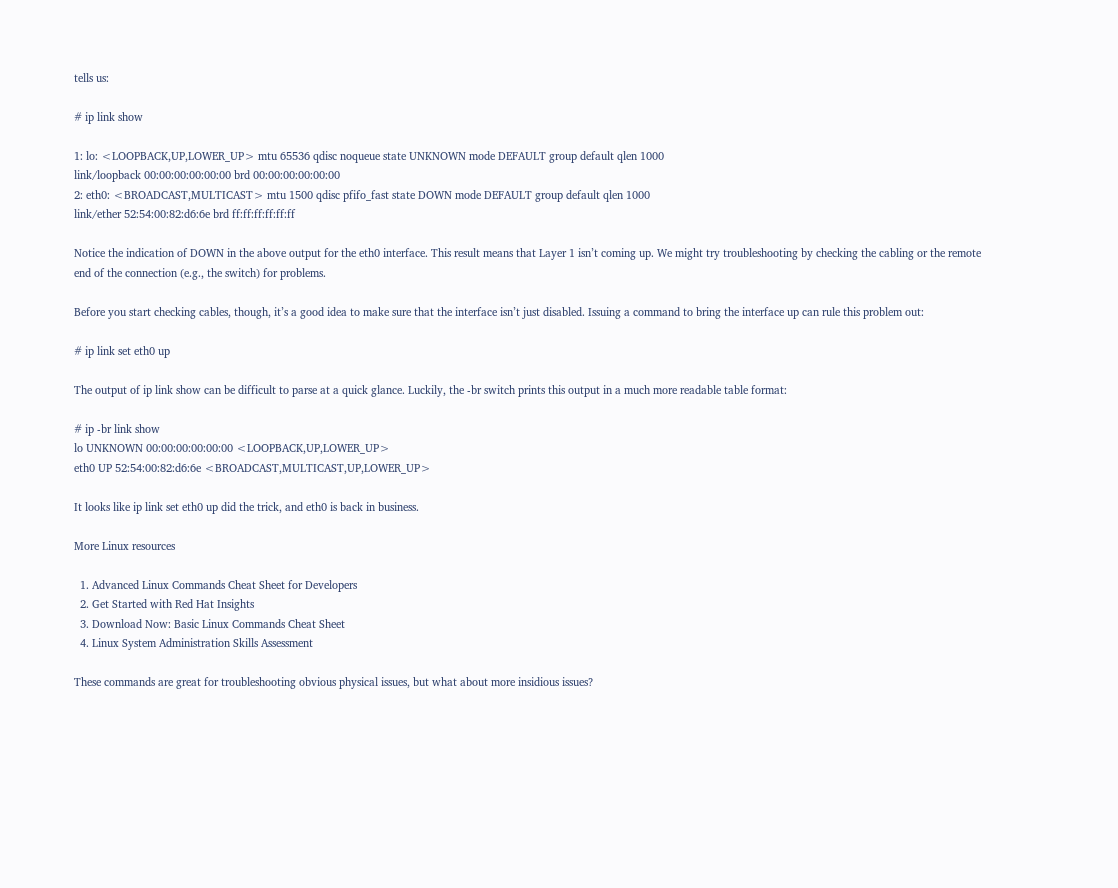tells us:

# ip link show

1: lo: <LOOPBACK,UP,LOWER_UP> mtu 65536 qdisc noqueue state UNKNOWN mode DEFAULT group default qlen 1000
link/loopback 00:00:00:00:00:00 brd 00:00:00:00:00:00
2: eth0: <BROADCAST,MULTICAST> mtu 1500 qdisc pfifo_fast state DOWN mode DEFAULT group default qlen 1000
link/ether 52:54:00:82:d6:6e brd ff:ff:ff:ff:ff:ff

Notice the indication of DOWN in the above output for the eth0 interface. This result means that Layer 1 isn’t coming up. We might try troubleshooting by checking the cabling or the remote end of the connection (e.g., the switch) for problems.

Before you start checking cables, though, it’s a good idea to make sure that the interface isn’t just disabled. Issuing a command to bring the interface up can rule this problem out:

# ip link set eth0 up

The output of ip link show can be difficult to parse at a quick glance. Luckily, the -br switch prints this output in a much more readable table format:

# ip -br link show
lo UNKNOWN 00:00:00:00:00:00 <LOOPBACK,UP,LOWER_UP>
eth0 UP 52:54:00:82:d6:6e <BROADCAST,MULTICAST,UP,LOWER_UP>

It looks like ip link set eth0 up did the trick, and eth0 is back in business.

More Linux resources

  1. Advanced Linux Commands Cheat Sheet for Developers
  2. Get Started with Red Hat Insights
  3. Download Now: Basic Linux Commands Cheat Sheet
  4. Linux System Administration Skills Assessment

These commands are great for troubleshooting obvious physical issues, but what about more insidious issues?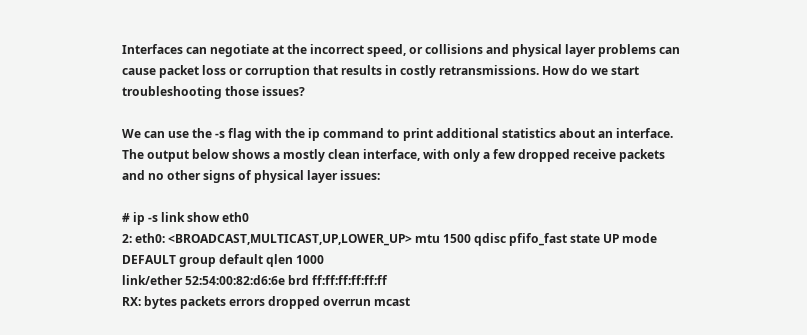Interfaces can negotiate at the incorrect speed, or collisions and physical layer problems can cause packet loss or corruption that results in costly retransmissions. How do we start troubleshooting those issues?

We can use the -s flag with the ip command to print additional statistics about an interface. The output below shows a mostly clean interface, with only a few dropped receive packets and no other signs of physical layer issues:

# ip -s link show eth0
2: eth0: <BROADCAST,MULTICAST,UP,LOWER_UP> mtu 1500 qdisc pfifo_fast state UP mode DEFAULT group default qlen 1000
link/ether 52:54:00:82:d6:6e brd ff:ff:ff:ff:ff:ff
RX: bytes packets errors dropped overrun mcast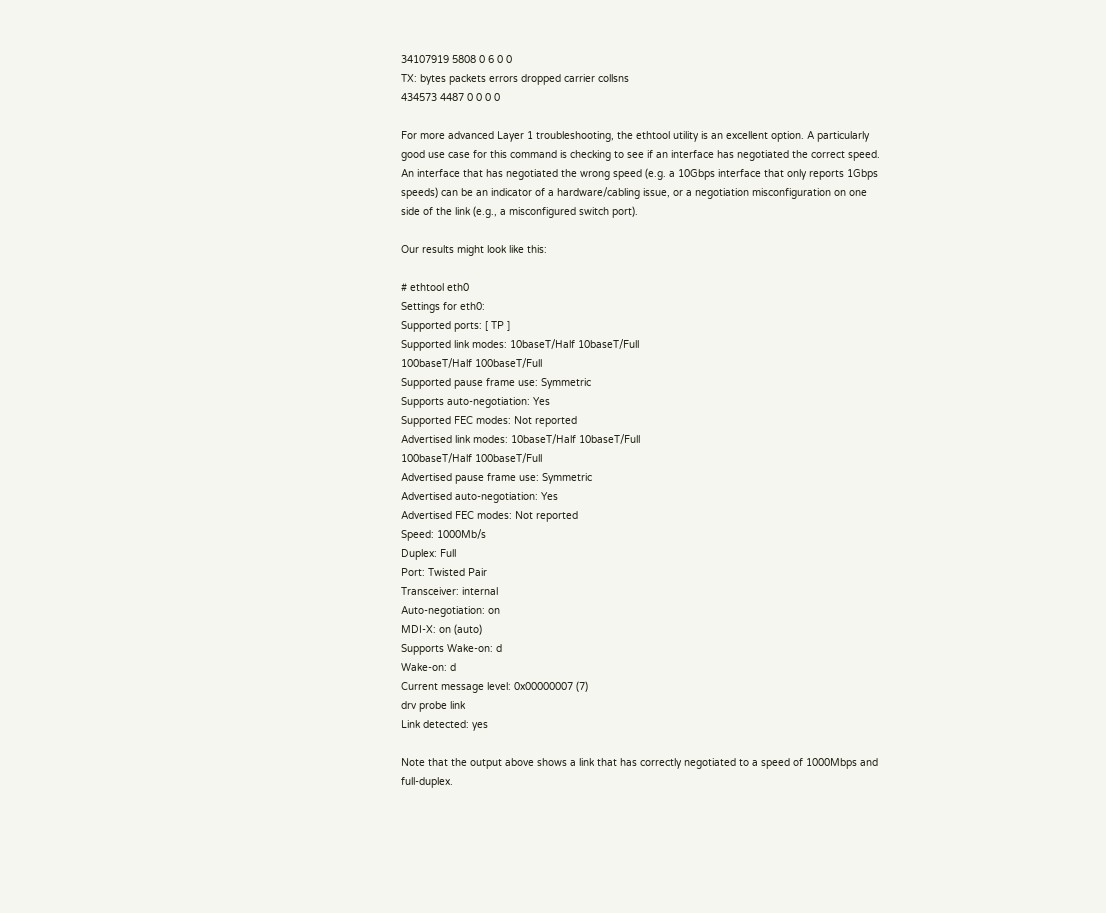34107919 5808 0 6 0 0
TX: bytes packets errors dropped carrier collsns
434573 4487 0 0 0 0

For more advanced Layer 1 troubleshooting, the ethtool utility is an excellent option. A particularly good use case for this command is checking to see if an interface has negotiated the correct speed. An interface that has negotiated the wrong speed (e.g. a 10Gbps interface that only reports 1Gbps speeds) can be an indicator of a hardware/cabling issue, or a negotiation misconfiguration on one side of the link (e.g., a misconfigured switch port).

Our results might look like this:

# ethtool eth0
Settings for eth0:
Supported ports: [ TP ]
Supported link modes: 10baseT/Half 10baseT/Full
100baseT/Half 100baseT/Full
Supported pause frame use: Symmetric
Supports auto-negotiation: Yes
Supported FEC modes: Not reported
Advertised link modes: 10baseT/Half 10baseT/Full
100baseT/Half 100baseT/Full
Advertised pause frame use: Symmetric
Advertised auto-negotiation: Yes
Advertised FEC modes: Not reported
Speed: 1000Mb/s
Duplex: Full
Port: Twisted Pair
Transceiver: internal
Auto-negotiation: on
MDI-X: on (auto)
Supports Wake-on: d
Wake-on: d
Current message level: 0x00000007 (7)
drv probe link
Link detected: yes

Note that the output above shows a link that has correctly negotiated to a speed of 1000Mbps and full-duplex.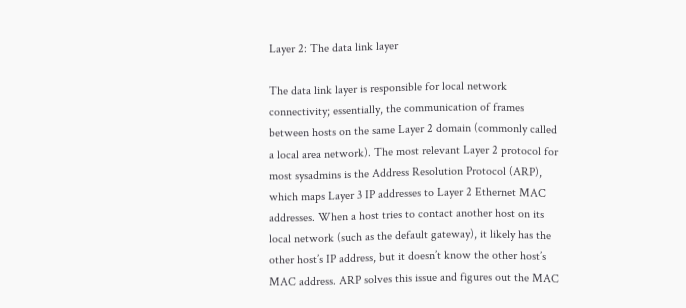Layer 2: The data link layer

The data link layer is responsible for local network connectivity; essentially, the communication of frames between hosts on the same Layer 2 domain (commonly called a local area network). The most relevant Layer 2 protocol for most sysadmins is the Address Resolution Protocol (ARP), which maps Layer 3 IP addresses to Layer 2 Ethernet MAC addresses. When a host tries to contact another host on its local network (such as the default gateway), it likely has the other host’s IP address, but it doesn’t know the other host’s MAC address. ARP solves this issue and figures out the MAC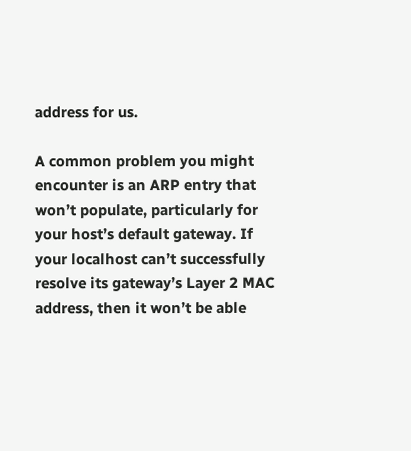address for us.

A common problem you might encounter is an ARP entry that won’t populate, particularly for your host’s default gateway. If your localhost can’t successfully resolve its gateway’s Layer 2 MAC address, then it won’t be able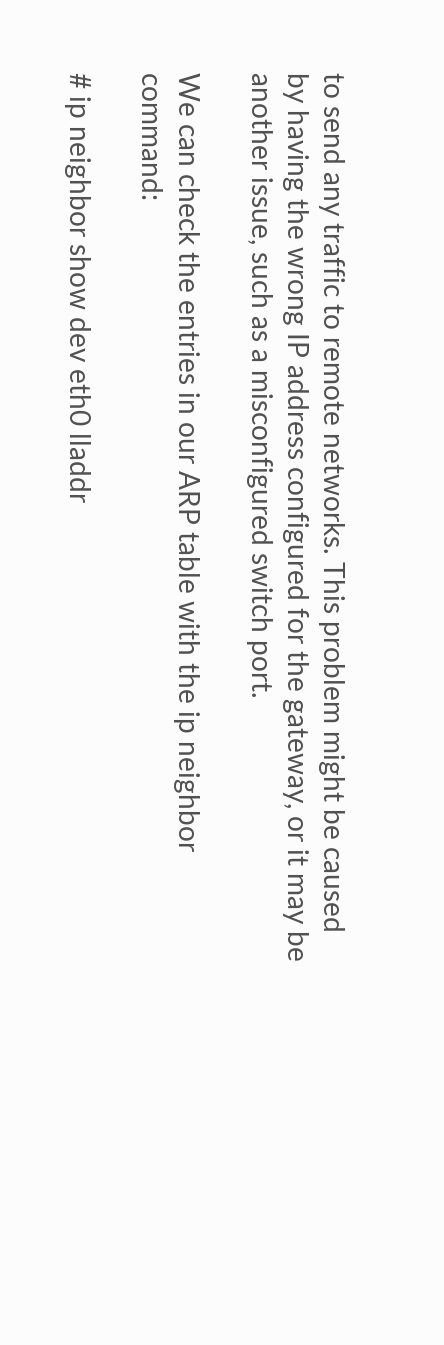to send any traffic to remote networks. This problem might be caused by having the wrong IP address configured for the gateway, or it may be another issue, such as a misconfigured switch port.

We can check the entries in our ARP table with the ip neighbor command:

# ip neighbor show dev eth0 lladdr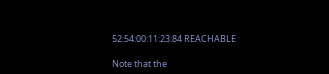52:54:00:11:23:84 REACHABLE

Note that the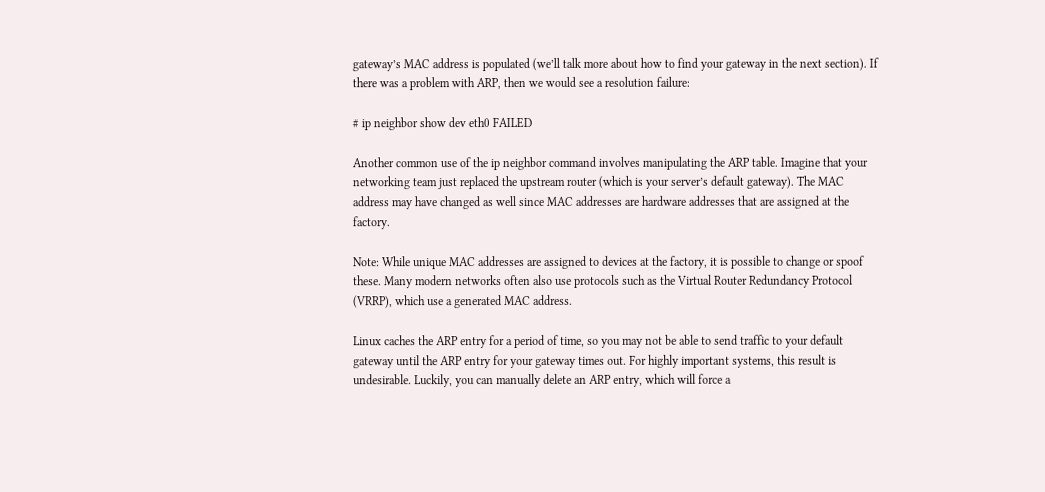gateway’s MAC address is populated (we’ll talk more about how to find your gateway in the next section). If there was a problem with ARP, then we would see a resolution failure:

# ip neighbor show dev eth0 FAILED

Another common use of the ip neighbor command involves manipulating the ARP table. Imagine that your networking team just replaced the upstream router (which is your server’s default gateway). The MAC address may have changed as well since MAC addresses are hardware addresses that are assigned at the factory.

Note: While unique MAC addresses are assigned to devices at the factory, it is possible to change or spoof these. Many modern networks often also use protocols such as the Virtual Router Redundancy Protocol (VRRP), which use a generated MAC address.

Linux caches the ARP entry for a period of time, so you may not be able to send traffic to your default gateway until the ARP entry for your gateway times out. For highly important systems, this result is undesirable. Luckily, you can manually delete an ARP entry, which will force a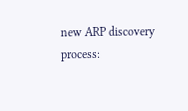new ARP discovery process: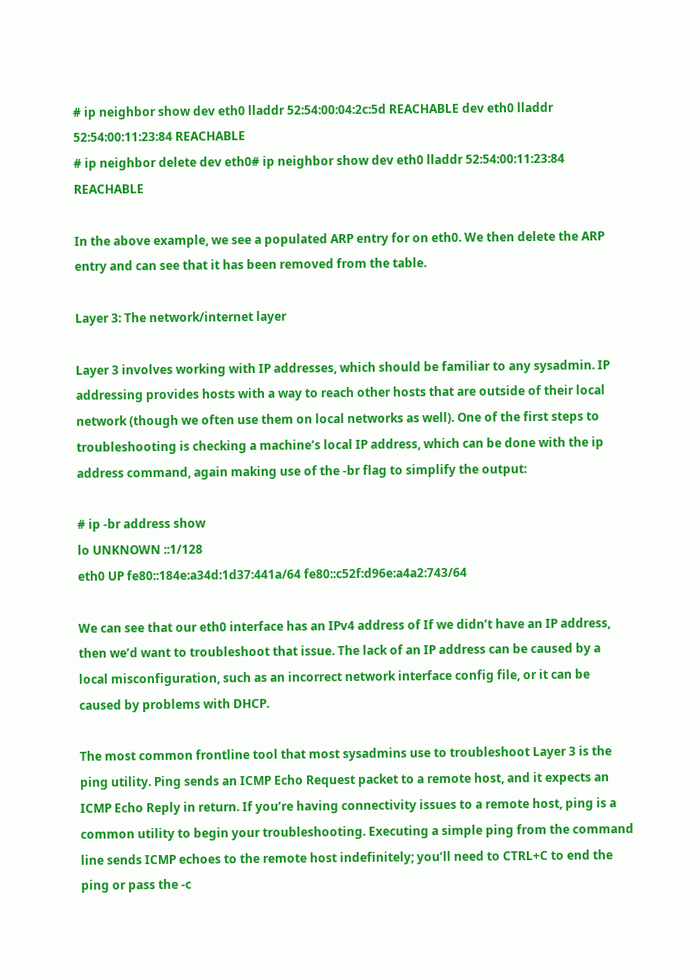# ip neighbor show dev eth0 lladdr 52:54:00:04:2c:5d REACHABLE dev eth0 lladdr 52:54:00:11:23:84 REACHABLE
# ip neighbor delete dev eth0# ip neighbor show dev eth0 lladdr 52:54:00:11:23:84 REACHABLE

In the above example, we see a populated ARP entry for on eth0. We then delete the ARP entry and can see that it has been removed from the table.

Layer 3: The network/internet layer

Layer 3 involves working with IP addresses, which should be familiar to any sysadmin. IP addressing provides hosts with a way to reach other hosts that are outside of their local network (though we often use them on local networks as well). One of the first steps to troubleshooting is checking a machine’s local IP address, which can be done with the ip address command, again making use of the -br flag to simplify the output:

# ip -br address show
lo UNKNOWN ::1/128
eth0 UP fe80::184e:a34d:1d37:441a/64 fe80::c52f:d96e:a4a2:743/64

We can see that our eth0 interface has an IPv4 address of If we didn’t have an IP address, then we’d want to troubleshoot that issue. The lack of an IP address can be caused by a local misconfiguration, such as an incorrect network interface config file, or it can be caused by problems with DHCP.

The most common frontline tool that most sysadmins use to troubleshoot Layer 3 is the ping utility. Ping sends an ICMP Echo Request packet to a remote host, and it expects an ICMP Echo Reply in return. If you’re having connectivity issues to a remote host, ping is a common utility to begin your troubleshooting. Executing a simple ping from the command line sends ICMP echoes to the remote host indefinitely; you’ll need to CTRL+C to end the ping or pass the -c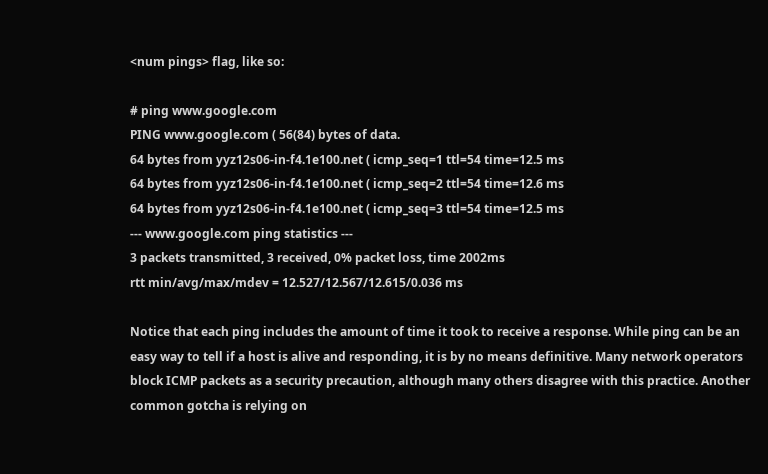<num pings> flag, like so:

# ping www.google.com
PING www.google.com ( 56(84) bytes of data.
64 bytes from yyz12s06-in-f4.1e100.net ( icmp_seq=1 ttl=54 time=12.5 ms
64 bytes from yyz12s06-in-f4.1e100.net ( icmp_seq=2 ttl=54 time=12.6 ms
64 bytes from yyz12s06-in-f4.1e100.net ( icmp_seq=3 ttl=54 time=12.5 ms
--- www.google.com ping statistics ---
3 packets transmitted, 3 received, 0% packet loss, time 2002ms
rtt min/avg/max/mdev = 12.527/12.567/12.615/0.036 ms

Notice that each ping includes the amount of time it took to receive a response. While ping can be an easy way to tell if a host is alive and responding, it is by no means definitive. Many network operators block ICMP packets as a security precaution, although many others disagree with this practice. Another common gotcha is relying on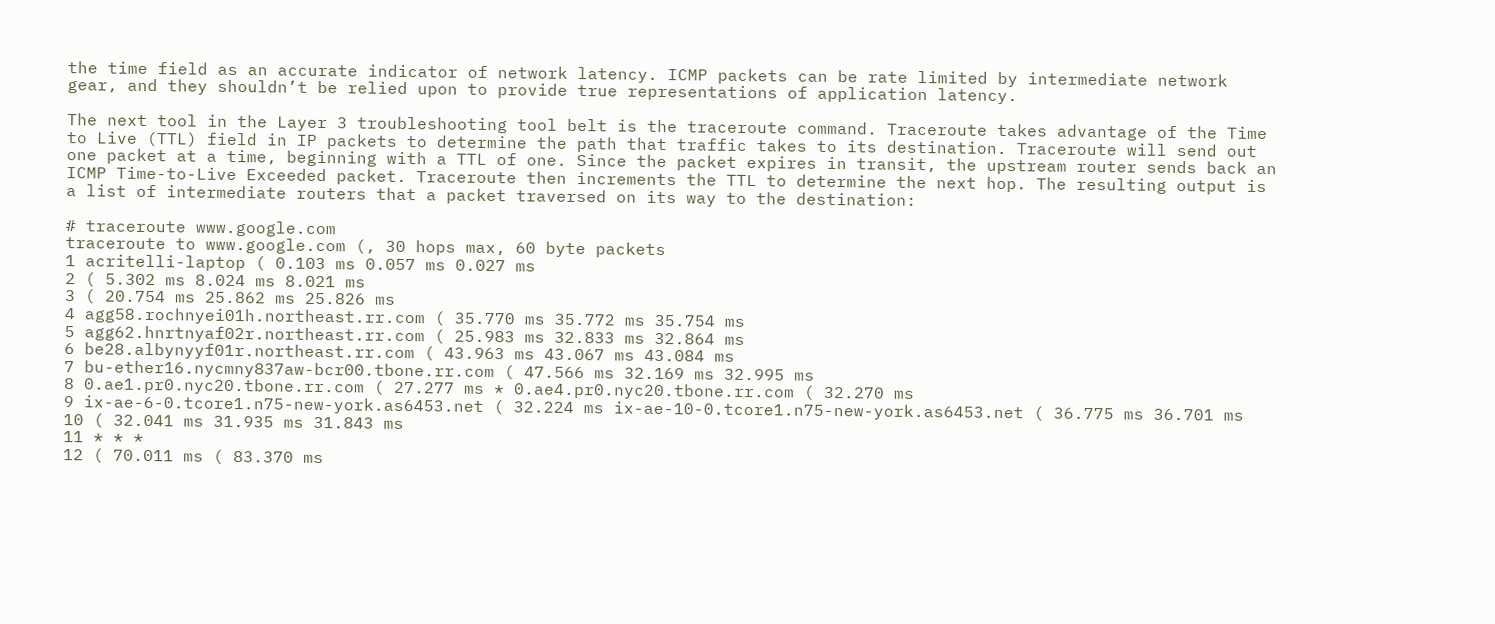the time field as an accurate indicator of network latency. ICMP packets can be rate limited by intermediate network gear, and they shouldn’t be relied upon to provide true representations of application latency.

The next tool in the Layer 3 troubleshooting tool belt is the traceroute command. Traceroute takes advantage of the Time to Live (TTL) field in IP packets to determine the path that traffic takes to its destination. Traceroute will send out one packet at a time, beginning with a TTL of one. Since the packet expires in transit, the upstream router sends back an ICMP Time-to-Live Exceeded packet. Traceroute then increments the TTL to determine the next hop. The resulting output is a list of intermediate routers that a packet traversed on its way to the destination:

# traceroute www.google.com
traceroute to www.google.com (, 30 hops max, 60 byte packets
1 acritelli-laptop ( 0.103 ms 0.057 ms 0.027 ms
2 ( 5.302 ms 8.024 ms 8.021 ms
3 ( 20.754 ms 25.862 ms 25.826 ms
4 agg58.rochnyei01h.northeast.rr.com ( 35.770 ms 35.772 ms 35.754 ms
5 agg62.hnrtnyaf02r.northeast.rr.com ( 25.983 ms 32.833 ms 32.864 ms
6 be28.albynyyf01r.northeast.rr.com ( 43.963 ms 43.067 ms 43.084 ms
7 bu-ether16.nycmny837aw-bcr00.tbone.rr.com ( 47.566 ms 32.169 ms 32.995 ms
8 0.ae1.pr0.nyc20.tbone.rr.com ( 27.277 ms * 0.ae4.pr0.nyc20.tbone.rr.com ( 32.270 ms
9 ix-ae-6-0.tcore1.n75-new-york.as6453.net ( 32.224 ms ix-ae-10-0.tcore1.n75-new-york.as6453.net ( 36.775 ms 36.701 ms
10 ( 32.041 ms 31.935 ms 31.843 ms
11 * * *
12 ( 70.011 ms ( 83.370 ms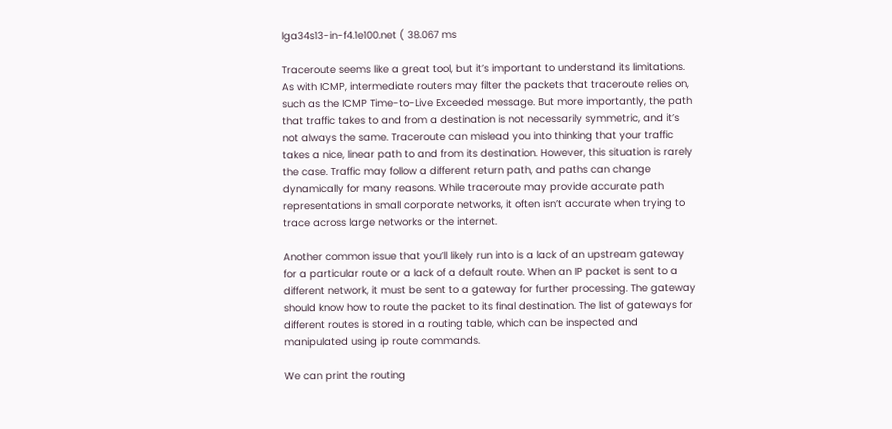lga34s13-in-f4.1e100.net ( 38.067 ms

Traceroute seems like a great tool, but it’s important to understand its limitations. As with ICMP, intermediate routers may filter the packets that traceroute relies on, such as the ICMP Time-to-Live Exceeded message. But more importantly, the path that traffic takes to and from a destination is not necessarily symmetric, and it’s not always the same. Traceroute can mislead you into thinking that your traffic takes a nice, linear path to and from its destination. However, this situation is rarely the case. Traffic may follow a different return path, and paths can change dynamically for many reasons. While traceroute may provide accurate path representations in small corporate networks, it often isn’t accurate when trying to trace across large networks or the internet.

Another common issue that you’ll likely run into is a lack of an upstream gateway for a particular route or a lack of a default route. When an IP packet is sent to a different network, it must be sent to a gateway for further processing. The gateway should know how to route the packet to its final destination. The list of gateways for different routes is stored in a routing table, which can be inspected and manipulated using ip route commands.

We can print the routing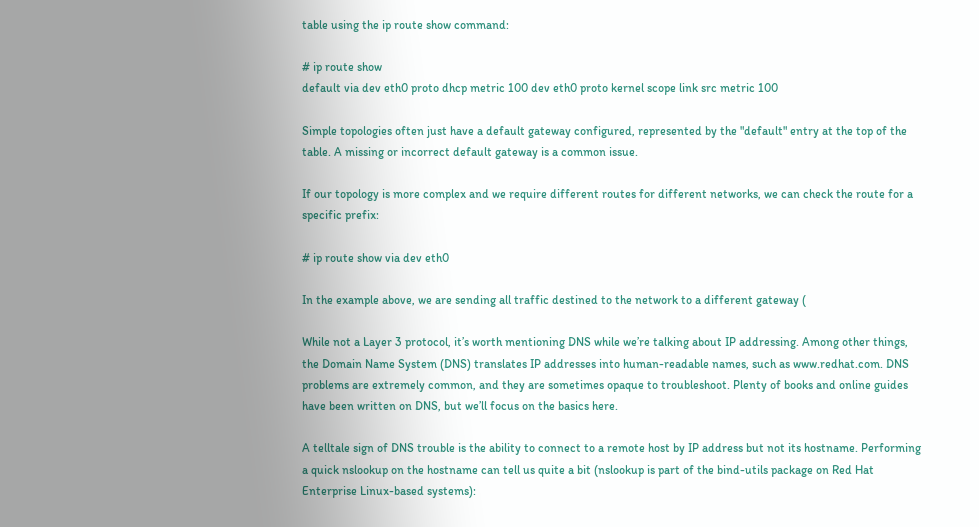table using the ip route show command:

# ip route show
default via dev eth0 proto dhcp metric 100 dev eth0 proto kernel scope link src metric 100

Simple topologies often just have a default gateway configured, represented by the "default" entry at the top of the table. A missing or incorrect default gateway is a common issue.

If our topology is more complex and we require different routes for different networks, we can check the route for a specific prefix:

# ip route show via dev eth0

In the example above, we are sending all traffic destined to the network to a different gateway (

While not a Layer 3 protocol, it’s worth mentioning DNS while we’re talking about IP addressing. Among other things, the Domain Name System (DNS) translates IP addresses into human-readable names, such as www.redhat.com. DNS problems are extremely common, and they are sometimes opaque to troubleshoot. Plenty of books and online guides have been written on DNS, but we’ll focus on the basics here.

A telltale sign of DNS trouble is the ability to connect to a remote host by IP address but not its hostname. Performing a quick nslookup on the hostname can tell us quite a bit (nslookup is part of the bind-utils package on Red Hat Enterprise Linux-based systems):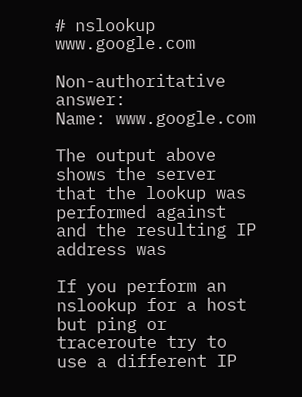# nslookup www.google.com

Non-authoritative answer:
Name: www.google.com

The output above shows the server that the lookup was performed against and the resulting IP address was

If you perform an nslookup for a host but ping or traceroute try to use a different IP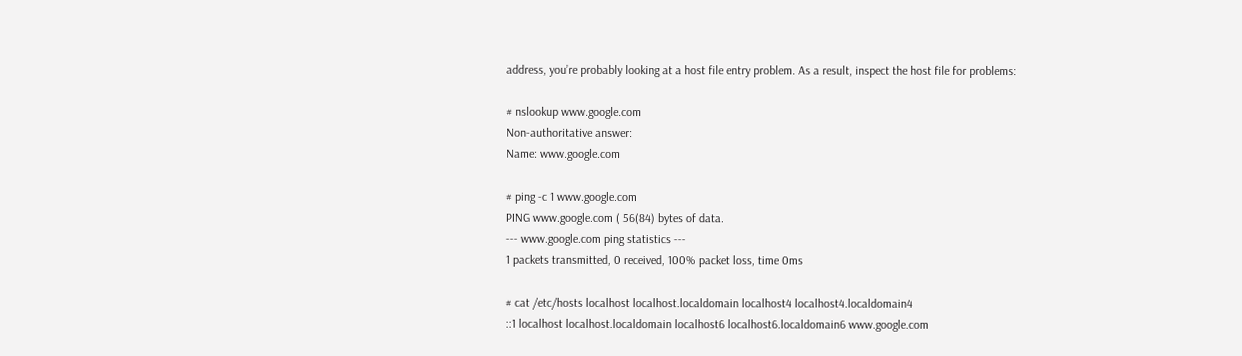address, you’re probably looking at a host file entry problem. As a result, inspect the host file for problems:

# nslookup www.google.com
Non-authoritative answer:
Name: www.google.com

# ping -c 1 www.google.com
PING www.google.com ( 56(84) bytes of data.
--- www.google.com ping statistics ---
1 packets transmitted, 0 received, 100% packet loss, time 0ms

# cat /etc/hosts localhost localhost.localdomain localhost4 localhost4.localdomain4
::1 localhost localhost.localdomain localhost6 localhost6.localdomain6 www.google.com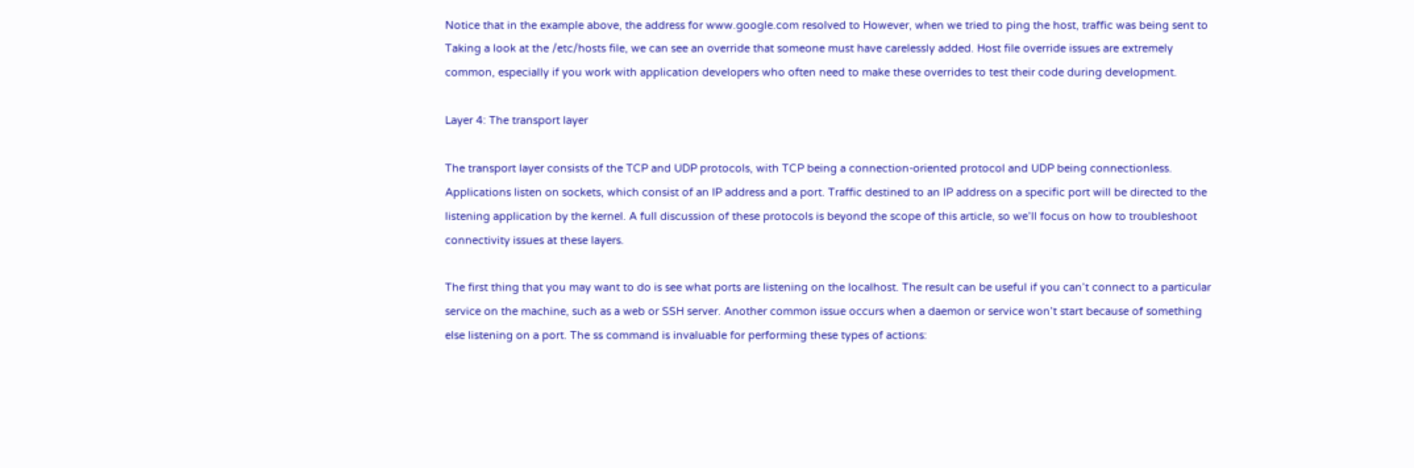Notice that in the example above, the address for www.google.com resolved to However, when we tried to ping the host, traffic was being sent to Taking a look at the /etc/hosts file, we can see an override that someone must have carelessly added. Host file override issues are extremely common, especially if you work with application developers who often need to make these overrides to test their code during development.

Layer 4: The transport layer

The transport layer consists of the TCP and UDP protocols, with TCP being a connection-oriented protocol and UDP being connectionless. Applications listen on sockets, which consist of an IP address and a port. Traffic destined to an IP address on a specific port will be directed to the listening application by the kernel. A full discussion of these protocols is beyond the scope of this article, so we’ll focus on how to troubleshoot connectivity issues at these layers.

The first thing that you may want to do is see what ports are listening on the localhost. The result can be useful if you can’t connect to a particular service on the machine, such as a web or SSH server. Another common issue occurs when a daemon or service won’t start because of something else listening on a port. The ss command is invaluable for performing these types of actions: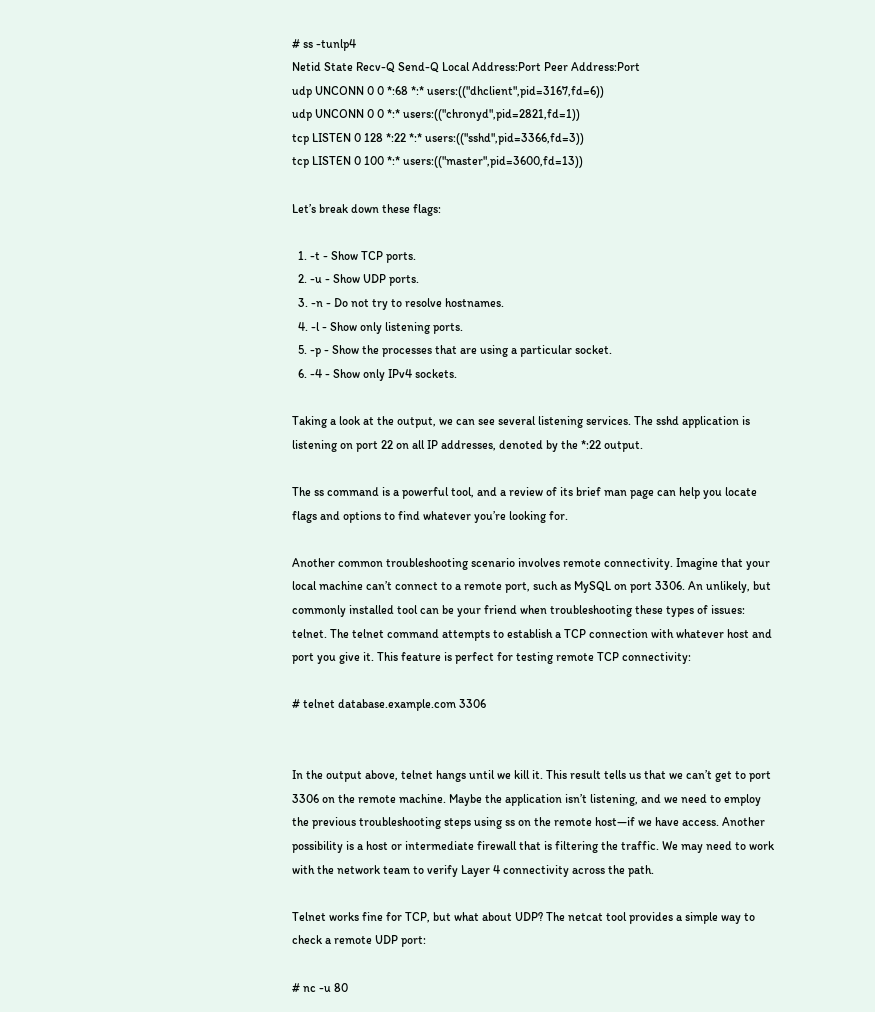# ss -tunlp4
Netid State Recv-Q Send-Q Local Address:Port Peer Address:Port
udp UNCONN 0 0 *:68 *:* users:(("dhclient",pid=3167,fd=6))
udp UNCONN 0 0 *:* users:(("chronyd",pid=2821,fd=1))
tcp LISTEN 0 128 *:22 *:* users:(("sshd",pid=3366,fd=3))
tcp LISTEN 0 100 *:* users:(("master",pid=3600,fd=13))

Let’s break down these flags:

  1. -t - Show TCP ports.
  2. -u - Show UDP ports.
  3. -n - Do not try to resolve hostnames.
  4. -l - Show only listening ports.
  5. -p - Show the processes that are using a particular socket.
  6. -4 - Show only IPv4 sockets.

Taking a look at the output, we can see several listening services. The sshd application is listening on port 22 on all IP addresses, denoted by the *:22 output.

The ss command is a powerful tool, and a review of its brief man page can help you locate flags and options to find whatever you’re looking for.

Another common troubleshooting scenario involves remote connectivity. Imagine that your local machine can’t connect to a remote port, such as MySQL on port 3306. An unlikely, but commonly installed tool can be your friend when troubleshooting these types of issues: telnet. The telnet command attempts to establish a TCP connection with whatever host and port you give it. This feature is perfect for testing remote TCP connectivity:

# telnet database.example.com 3306


In the output above, telnet hangs until we kill it. This result tells us that we can’t get to port 3306 on the remote machine. Maybe the application isn’t listening, and we need to employ the previous troubleshooting steps using ss on the remote host—if we have access. Another possibility is a host or intermediate firewall that is filtering the traffic. We may need to work with the network team to verify Layer 4 connectivity across the path.

Telnet works fine for TCP, but what about UDP? The netcat tool provides a simple way to check a remote UDP port:

# nc -u 80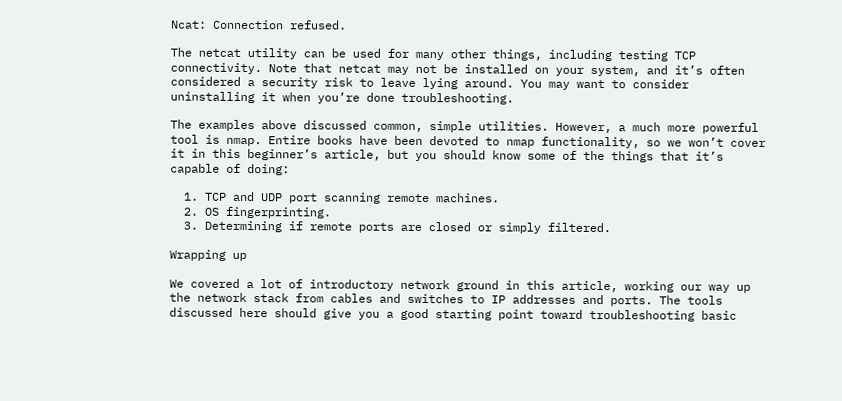Ncat: Connection refused.

The netcat utility can be used for many other things, including testing TCP connectivity. Note that netcat may not be installed on your system, and it’s often considered a security risk to leave lying around. You may want to consider uninstalling it when you’re done troubleshooting.

The examples above discussed common, simple utilities. However, a much more powerful tool is nmap. Entire books have been devoted to nmap functionality, so we won’t cover it in this beginner’s article, but you should know some of the things that it’s capable of doing:

  1. TCP and UDP port scanning remote machines.
  2. OS fingerprinting.
  3. Determining if remote ports are closed or simply filtered.

Wrapping up

We covered a lot of introductory network ground in this article, working our way up the network stack from cables and switches to IP addresses and ports. The tools discussed here should give you a good starting point toward troubleshooting basic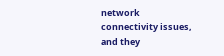network connectivity issues, and they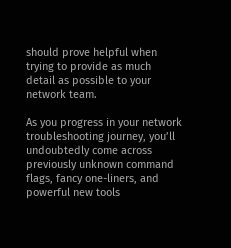should prove helpful when trying to provide as much detail as possible to your network team.

As you progress in your network troubleshooting journey, you’ll undoubtedly come across previously unknown command flags, fancy one-liners, and powerful new tools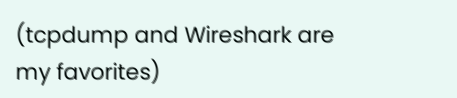(tcpdump and Wireshark are my favorites)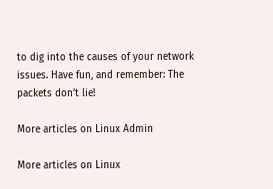to dig into the causes of your network issues. Have fun, and remember: The packets don’t lie!

More articles on Linux Admin

More articles on Linux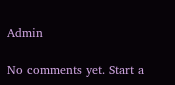Admin

No comments yet. Start a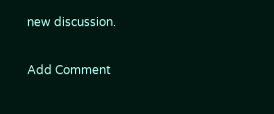new discussion.

Add Comment